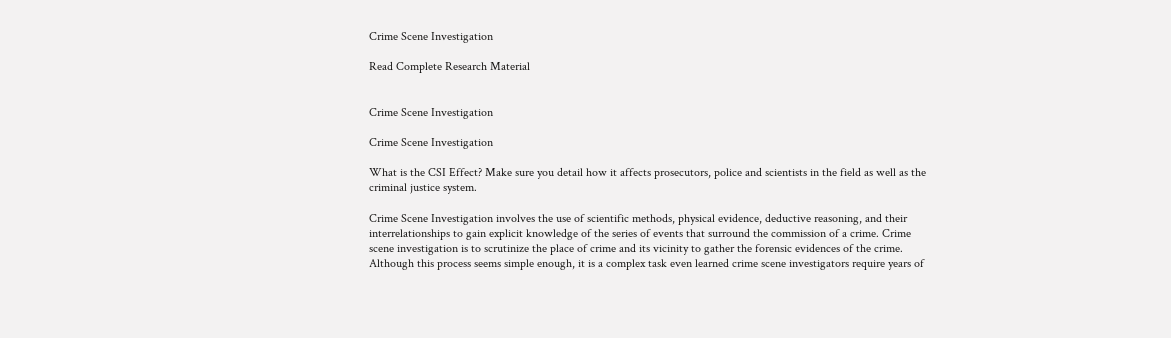Crime Scene Investigation

Read Complete Research Material


Crime Scene Investigation

Crime Scene Investigation

What is the CSI Effect? Make sure you detail how it affects prosecutors, police and scientists in the field as well as the criminal justice system.

Crime Scene Investigation involves the use of scientific methods, physical evidence, deductive reasoning, and their interrelationships to gain explicit knowledge of the series of events that surround the commission of a crime. Crime scene investigation is to scrutinize the place of crime and its vicinity to gather the forensic evidences of the crime. Although this process seems simple enough, it is a complex task even learned crime scene investigators require years of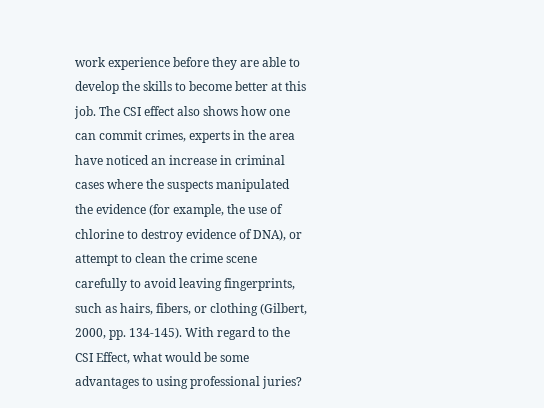work experience before they are able to develop the skills to become better at this job. The CSI effect also shows how one can commit crimes, experts in the area have noticed an increase in criminal cases where the suspects manipulated the evidence (for example, the use of chlorine to destroy evidence of DNA), or attempt to clean the crime scene carefully to avoid leaving fingerprints, such as hairs, fibers, or clothing (Gilbert, 2000, pp. 134-145). With regard to the CSI Effect, what would be some advantages to using professional juries?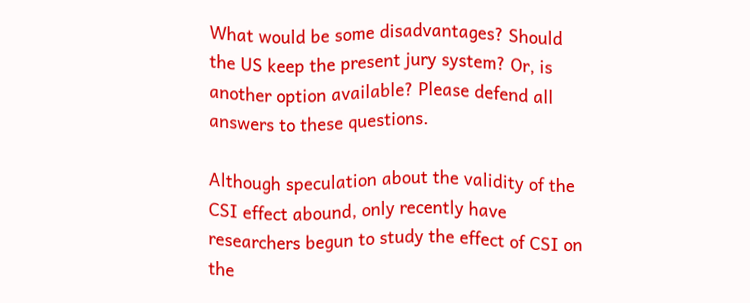What would be some disadvantages? Should the US keep the present jury system? Or, is another option available? Please defend all answers to these questions.

Although speculation about the validity of the CSI effect abound, only recently have researchers begun to study the effect of CSI on the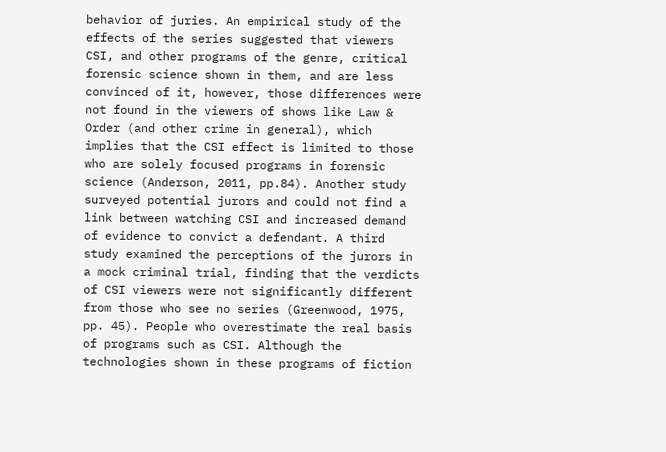behavior of juries. An empirical study of the effects of the series suggested that viewers CSI, and other programs of the genre, critical forensic science shown in them, and are less convinced of it, however, those differences were not found in the viewers of shows like Law & Order (and other crime in general), which implies that the CSI effect is limited to those who are solely focused programs in forensic science (Anderson, 2011, pp.84). Another study surveyed potential jurors and could not find a link between watching CSI and increased demand of evidence to convict a defendant. A third study examined the perceptions of the jurors in a mock criminal trial, finding that the verdicts of CSI viewers were not significantly different from those who see no series (Greenwood, 1975, pp. 45). People who overestimate the real basis of programs such as CSI. Although the technologies shown in these programs of fiction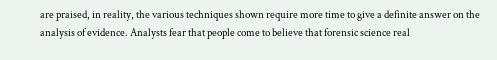are praised, in reality, the various techniques shown require more time to give a definite answer on the analysis of evidence. Analysts fear that people come to believe that forensic science real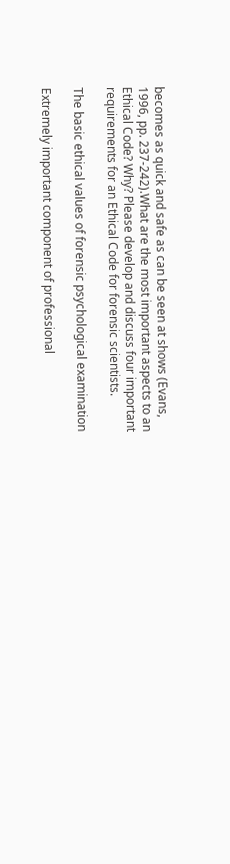becomes as quick and safe as can be seen at shows (Evans, 1996, pp. 237-242).What are the most important aspects to an Ethical Code? Why? Please develop and discuss four important requirements for an Ethical Code for forensic scientists.

The basic ethical values of forensic psychological examination

Extremely important component of professional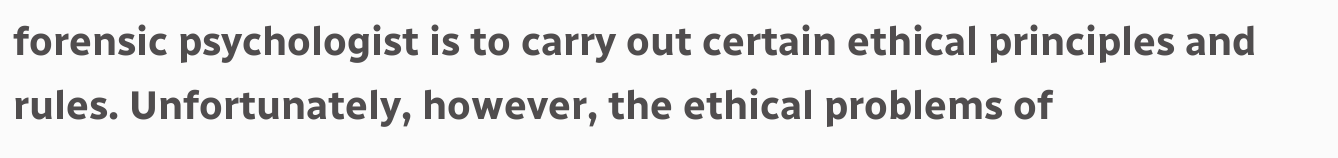forensic psychologist is to carry out certain ethical principles and rules. Unfortunately, however, the ethical problems of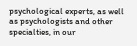psychological experts, as well as psychologists and other specialties, in our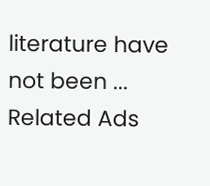literature have not been ...
Related Ads